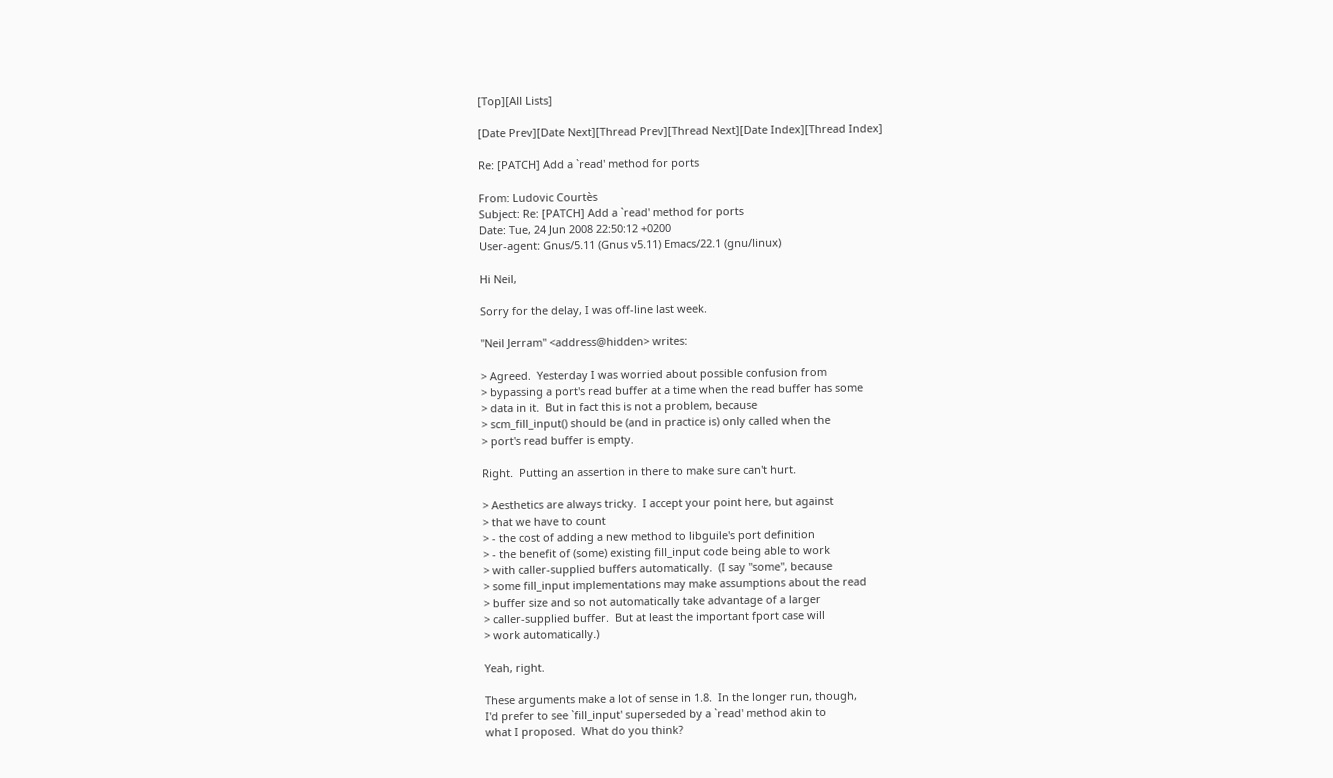[Top][All Lists]

[Date Prev][Date Next][Thread Prev][Thread Next][Date Index][Thread Index]

Re: [PATCH] Add a `read' method for ports

From: Ludovic Courtès
Subject: Re: [PATCH] Add a `read' method for ports
Date: Tue, 24 Jun 2008 22:50:12 +0200
User-agent: Gnus/5.11 (Gnus v5.11) Emacs/22.1 (gnu/linux)

Hi Neil,

Sorry for the delay, I was off-line last week.

"Neil Jerram" <address@hidden> writes:

> Agreed.  Yesterday I was worried about possible confusion from
> bypassing a port's read buffer at a time when the read buffer has some
> data in it.  But in fact this is not a problem, because
> scm_fill_input() should be (and in practice is) only called when the
> port's read buffer is empty.

Right.  Putting an assertion in there to make sure can't hurt.

> Aesthetics are always tricky.  I accept your point here, but against
> that we have to count
> - the cost of adding a new method to libguile's port definition
> - the benefit of (some) existing fill_input code being able to work
> with caller-supplied buffers automatically.  (I say "some", because
> some fill_input implementations may make assumptions about the read
> buffer size and so not automatically take advantage of a larger
> caller-supplied buffer.  But at least the important fport case will
> work automatically.)

Yeah, right.

These arguments make a lot of sense in 1.8.  In the longer run, though,
I'd prefer to see `fill_input' superseded by a `read' method akin to
what I proposed.  What do you think?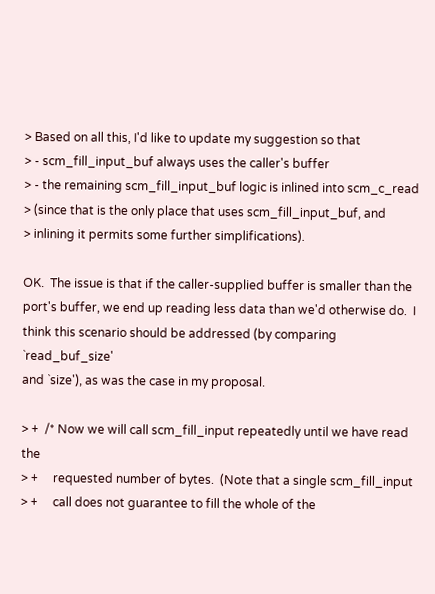> Based on all this, I'd like to update my suggestion so that
> - scm_fill_input_buf always uses the caller's buffer
> - the remaining scm_fill_input_buf logic is inlined into scm_c_read
> (since that is the only place that uses scm_fill_input_buf, and
> inlining it permits some further simplifications).

OK.  The issue is that if the caller-supplied buffer is smaller than the
port's buffer, we end up reading less data than we'd otherwise do.  I
think this scenario should be addressed (by comparing `read_buf_size'
and `size'), as was the case in my proposal.

> +  /* Now we will call scm_fill_input repeatedly until we have read the
> +     requested number of bytes.  (Note that a single scm_fill_input
> +     call does not guarantee to fill the whole of the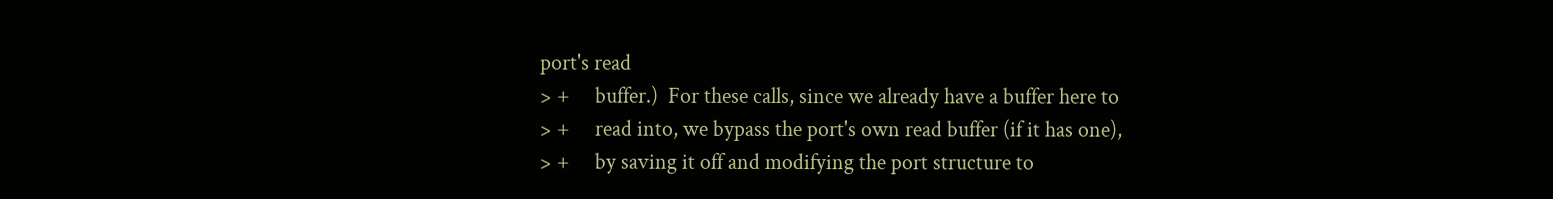port's read
> +     buffer.)  For these calls, since we already have a buffer here to
> +     read into, we bypass the port's own read buffer (if it has one),
> +     by saving it off and modifying the port structure to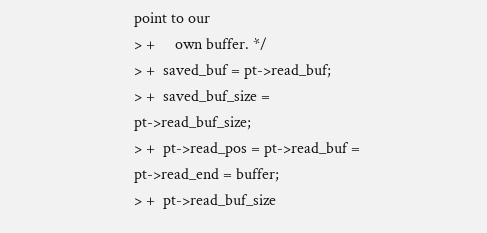point to our
> +     own buffer. */
> +  saved_buf = pt->read_buf;
> +  saved_buf_size = pt->read_buf_size;
> +  pt->read_pos = pt->read_buf = pt->read_end = buffer;
> +  pt->read_buf_size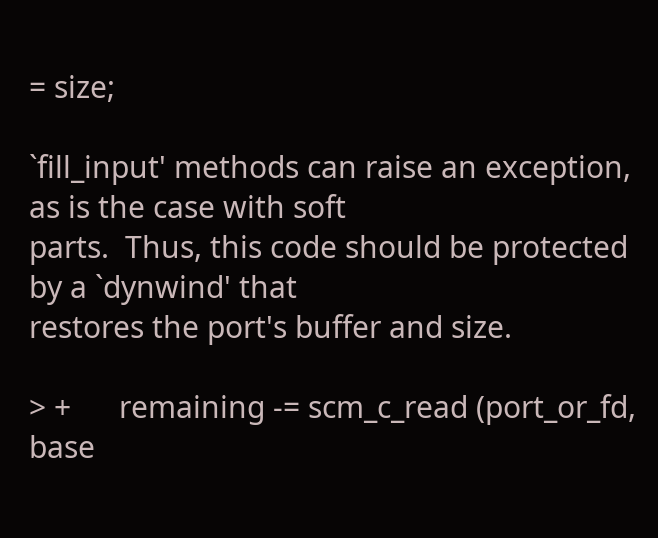= size;

`fill_input' methods can raise an exception, as is the case with soft
parts.  Thus, this code should be protected by a `dynwind' that
restores the port's buffer and size.

> +      remaining -= scm_c_read (port_or_fd, base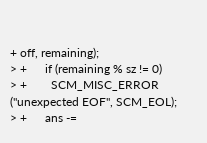+ off, remaining);
> +      if (remaining % sz != 0)
> +        SCM_MISC_ERROR ("unexpected EOF", SCM_EOL);
> +      ans -=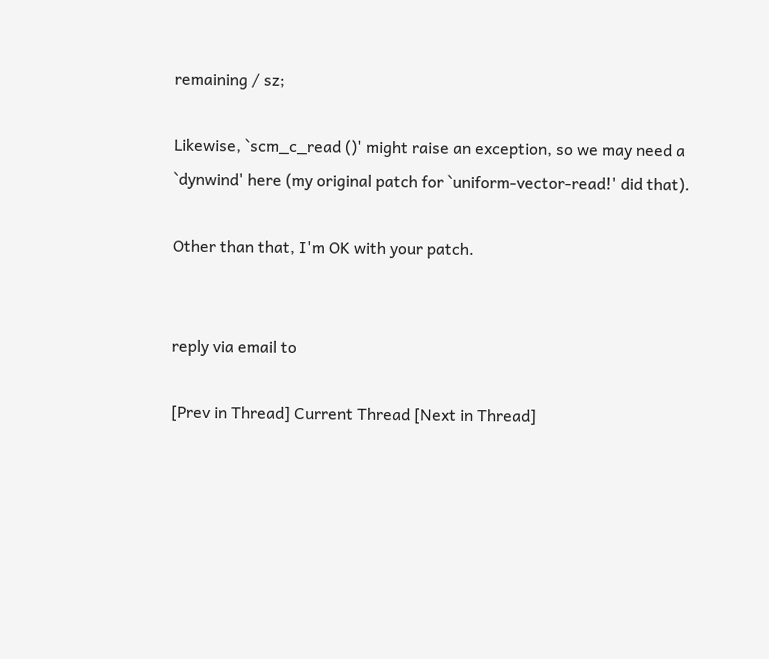remaining / sz;

Likewise, `scm_c_read ()' might raise an exception, so we may need a
`dynwind' here (my original patch for `uniform-vector-read!' did that).

Other than that, I'm OK with your patch.


reply via email to

[Prev in Thread] Current Thread [Next in Thread]